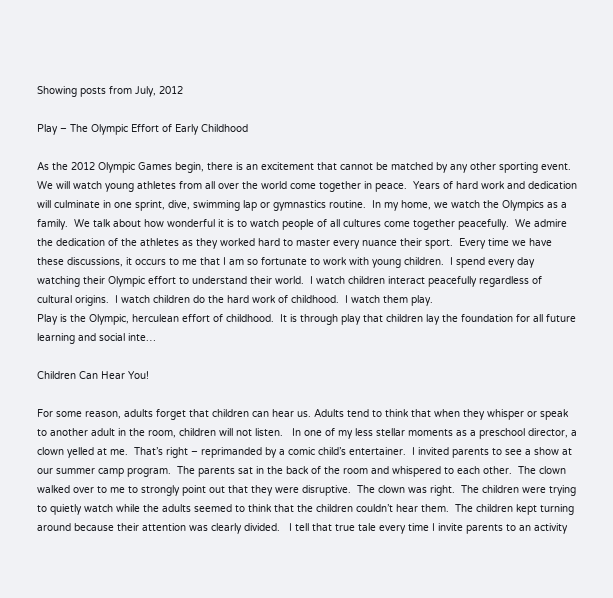Showing posts from July, 2012

Play – The Olympic Effort of Early Childhood

As the 2012 Olympic Games begin, there is an excitement that cannot be matched by any other sporting event.  We will watch young athletes from all over the world come together in peace.  Years of hard work and dedication will culminate in one sprint, dive, swimming lap or gymnastics routine.  In my home, we watch the Olympics as a family.  We talk about how wonderful it is to watch people of all cultures come together peacefully.  We admire the dedication of the athletes as they worked hard to master every nuance their sport.  Every time we have these discussions, it occurs to me that I am so fortunate to work with young children.  I spend every day watching their Olympic effort to understand their world.  I watch children interact peacefully regardless of cultural origins.  I watch children do the hard work of childhood.  I watch them play.
Play is the Olympic, herculean effort of childhood.  It is through play that children lay the foundation for all future learning and social inte…

Children Can Hear You!

For some reason, adults forget that children can hear us. Adults tend to think that when they whisper or speak to another adult in the room, children will not listen.   In one of my less stellar moments as a preschool director, a clown yelled at me.  That’s right – reprimanded by a comic child’s entertainer.  I invited parents to see a show at our summer camp program.  The parents sat in the back of the room and whispered to each other.  The clown walked over to me to strongly point out that they were disruptive.  The clown was right.  The children were trying to quietly watch while the adults seemed to think that the children couldn’t hear them.  The children kept turning around because their attention was clearly divided.   I tell that true tale every time I invite parents to an activity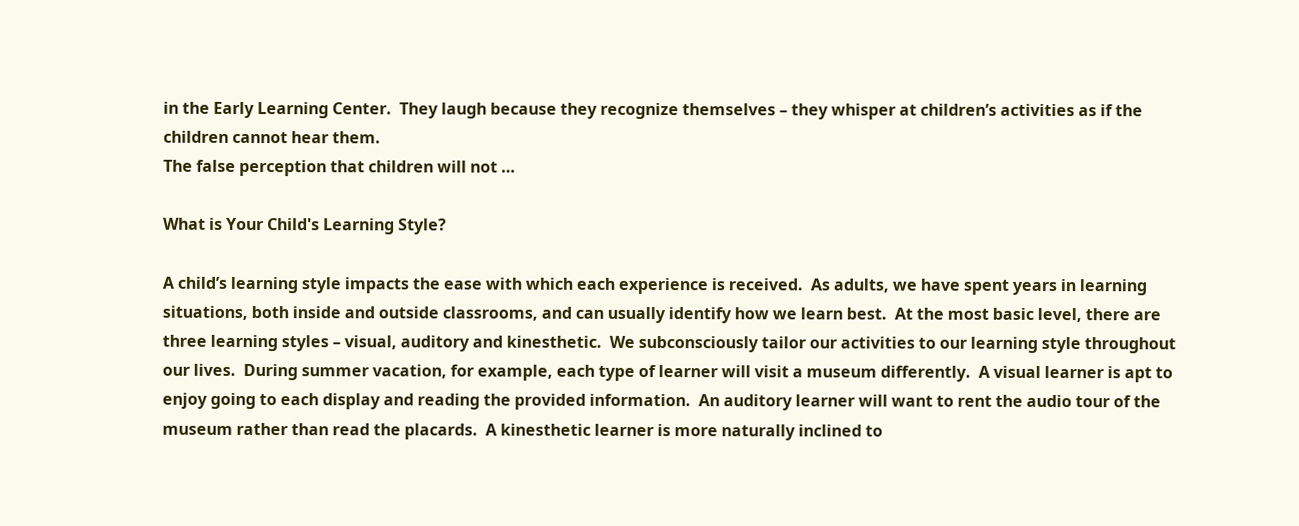in the Early Learning Center.  They laugh because they recognize themselves – they whisper at children’s activities as if the children cannot hear them.
The false perception that children will not …

What is Your Child's Learning Style?

A child’s learning style impacts the ease with which each experience is received.  As adults, we have spent years in learning situations, both inside and outside classrooms, and can usually identify how we learn best.  At the most basic level, there are three learning styles – visual, auditory and kinesthetic.  We subconsciously tailor our activities to our learning style throughout our lives.  During summer vacation, for example, each type of learner will visit a museum differently.  A visual learner is apt to enjoy going to each display and reading the provided information.  An auditory learner will want to rent the audio tour of the museum rather than read the placards.  A kinesthetic learner is more naturally inclined to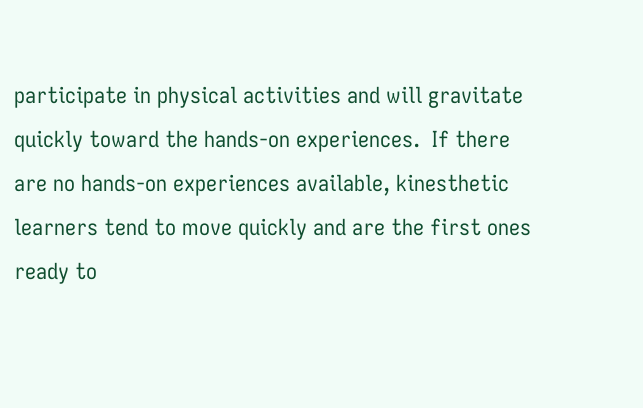participate in physical activities and will gravitate quickly toward the hands-on experiences.  If there are no hands-on experiences available, kinesthetic learners tend to move quickly and are the first ones ready to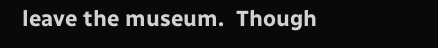leave the museum.  Though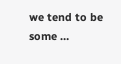we tend to be some …